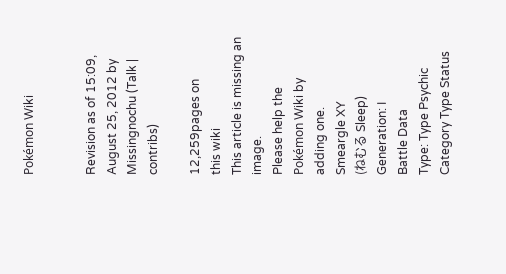Pokémon Wiki


Revision as of 15:09, August 25, 2012 by Missingnochu (Talk | contribs)

12,259pages on
this wiki
This article is missing an image.
Please help the Pokémon Wiki by adding one.
Smeargle XY
(ねむる Sleep)
Generation: I
Battle Data
Type: Type Psychic
Category Type Status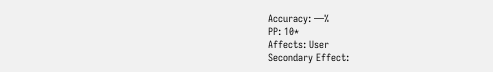Accuracy: —%
PP: 10*
Affects: User
Secondary Effect: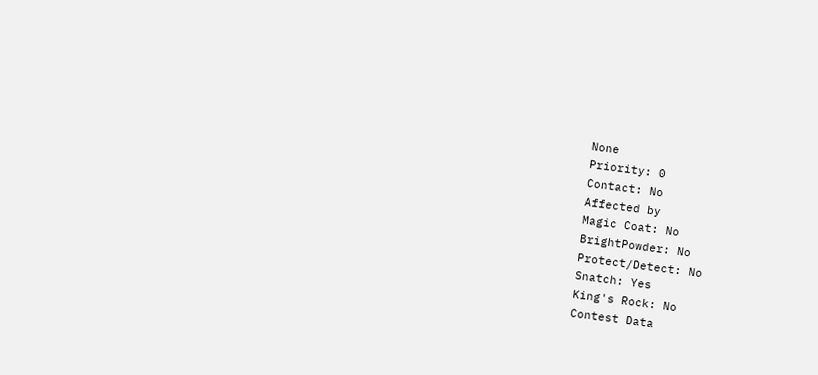None
Priority: 0
Contact: No
Affected by
Magic Coat: No
BrightPowder: No
Protect/Detect: No
Snatch: Yes
King's Rock: No
Contest Data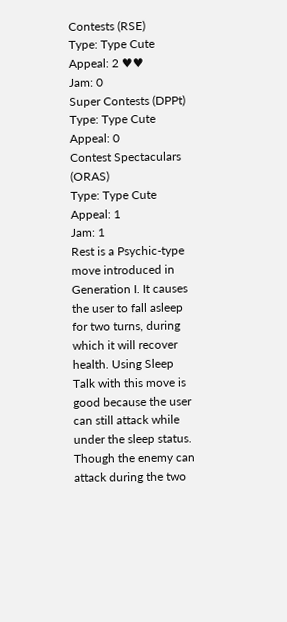Contests (RSE)
Type: Type Cute
Appeal: 2 ♥♥
Jam: 0
Super Contests (DPPt)
Type: Type Cute
Appeal: 0
Contest Spectaculars (ORAS)
Type: Type Cute
Appeal: 1
Jam: 1
Rest is a Psychic-type move introduced in Generation I. It causes the user to fall asleep for two turns, during which it will recover health. Using Sleep Talk with this move is good because the user can still attack while under the sleep status. Though the enemy can attack during the two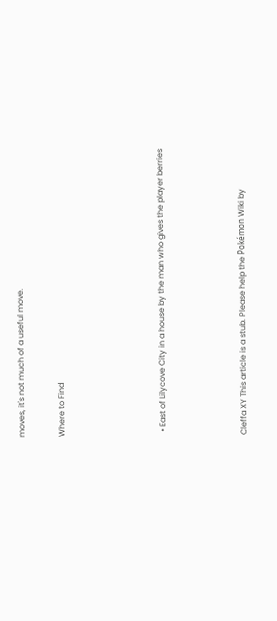moves, it's not much of a useful move.

Where to Find




  • East of Lilycove City in a house by the man who gives the player berries



Cleffa XY This article is a stub. Please help the Pokémon Wiki by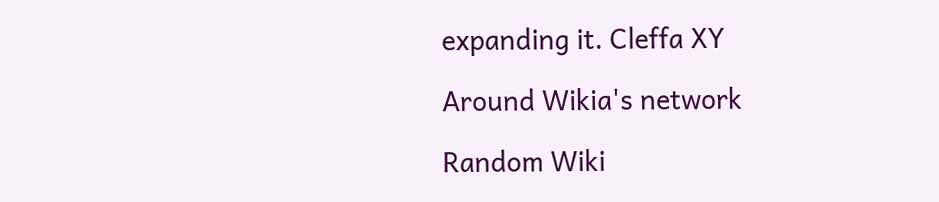expanding it. Cleffa XY

Around Wikia's network

Random Wiki